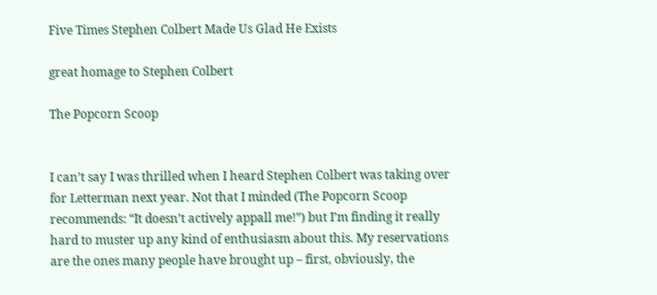Five Times Stephen Colbert Made Us Glad He Exists

great homage to Stephen Colbert

The Popcorn Scoop


I can’t say I was thrilled when I heard Stephen Colbert was taking over for Letterman next year. Not that I minded (The Popcorn Scoop recommends: “It doesn’t actively appall me!”) but I’m finding it really hard to muster up any kind of enthusiasm about this. My reservations are the ones many people have brought up – first, obviously, the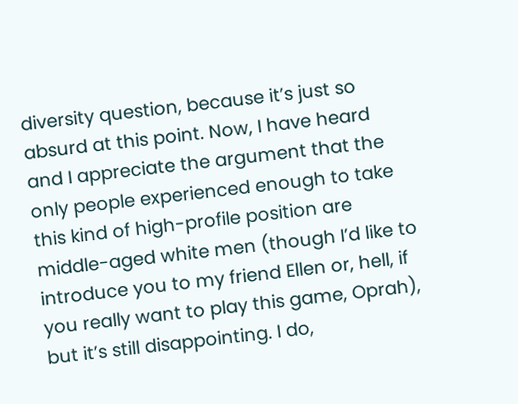diversity question, because it’s just so absurd at this point. Now, I have heard and I appreciate the argument that the only people experienced enough to take this kind of high-profile position are middle-aged white men (though I’d like to introduce you to my friend Ellen or, hell, if you really want to play this game, Oprah), but it’s still disappointing. I do,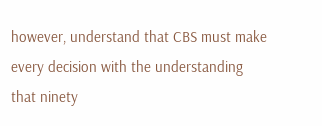however, understand that CBS must make every decision with the understanding that ninety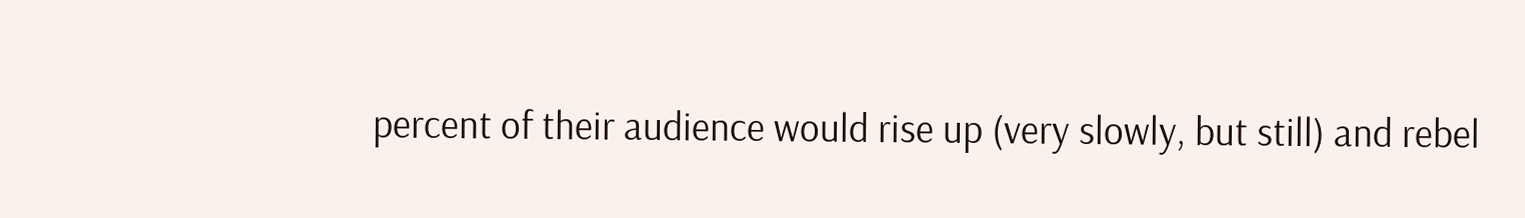percent of their audience would rise up (very slowly, but still) and rebel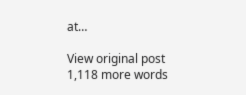at…

View original post 1,118 more words